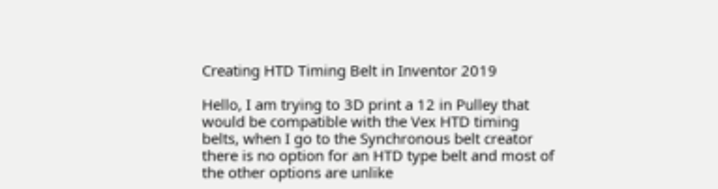Creating HTD Timing Belt in Inventor 2019

Hello, I am trying to 3D print a 12 in Pulley that would be compatible with the Vex HTD timing belts, when I go to the Synchronous belt creator there is no option for an HTD type belt and most of the other options are unlike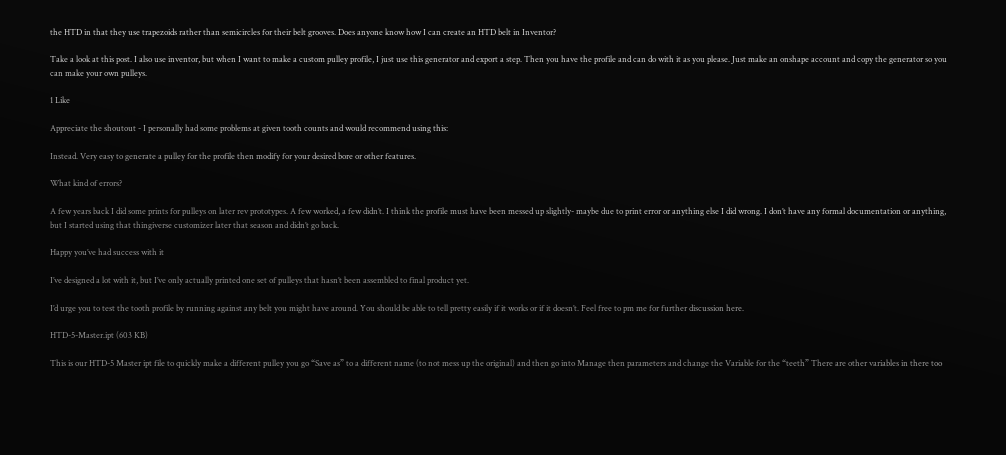the HTD in that they use trapezoids rather than semicircles for their belt grooves. Does anyone know how I can create an HTD belt in Inventor?

Take a look at this post. I also use inventor, but when I want to make a custom pulley profile, I just use this generator and export a step. Then you have the profile and can do with it as you please. Just make an onshape account and copy the generator so you can make your own pulleys.

1 Like

Appreciate the shoutout - I personally had some problems at given tooth counts and would recommend using this:

Instead. Very easy to generate a pulley for the profile then modify for your desired bore or other features.

What kind of errors?

A few years back I did some prints for pulleys on later rev prototypes. A few worked, a few didn’t. I think the profile must have been messed up slightly- maybe due to print error or anything else I did wrong. I don’t have any formal documentation or anything, but I started using that thingiverse customizer later that season and didn’t go back.

Happy you’ve had success with it

I’ve designed a lot with it, but I’ve only actually printed one set of pulleys that hasn’t been assembled to final product yet.

I’d urge you to test the tooth profile by running against any belt you might have around. You should be able to tell pretty easily if it works or if it doesn’t. Feel free to pm me for further discussion here.

HTD-5-Master.ipt (603 KB)

This is our HTD-5 Master ipt file to quickly make a different pulley you go “Save as” to a different name (to not mess up the original) and then go into Manage then parameters and change the Variable for the “teeth” There are other variables in there too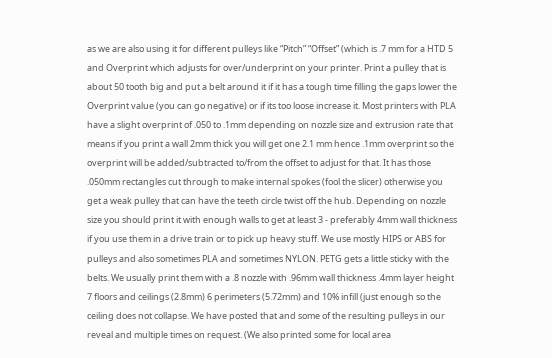as we are also using it for different pulleys like “Pitch” “Offset” (which is .7 mm for a HTD 5 and Overprint which adjusts for over/underprint on your printer. Print a pulley that is about 50 tooth big and put a belt around it if it has a tough time filling the gaps lower the Overprint value (you can go negative) or if its too loose increase it. Most printers with PLA have a slight overprint of .050 to .1mm depending on nozzle size and extrusion rate that means if you print a wall 2mm thick you will get one 2.1 mm hence .1mm overprint so the overprint will be added/subtracted to/from the offset to adjust for that. It has those .050mm rectangles cut through to make internal spokes (fool the slicer) otherwise you get a weak pulley that can have the teeth circle twist off the hub. Depending on nozzle size you should print it with enough walls to get at least 3 - preferably 4mm wall thickness if you use them in a drive train or to pick up heavy stuff. We use mostly HIPS or ABS for pulleys and also sometimes PLA and sometimes NYLON. PETG gets a little sticky with the belts. We usually print them with a .8 nozzle with .96mm wall thickness .4mm layer height 7 floors and ceilings (2.8mm) 6 perimeters (5.72mm) and 10% infill (just enough so the ceiling does not collapse. We have posted that and some of the resulting pulleys in our reveal and multiple times on request. (We also printed some for local area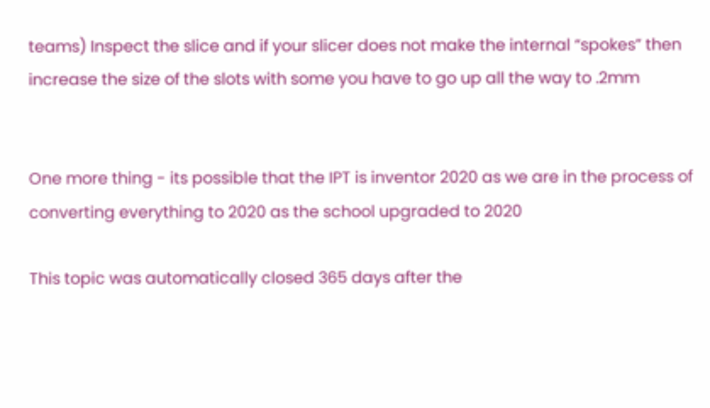teams) Inspect the slice and if your slicer does not make the internal “spokes” then increase the size of the slots with some you have to go up all the way to .2mm


One more thing - its possible that the IPT is inventor 2020 as we are in the process of converting everything to 2020 as the school upgraded to 2020

This topic was automatically closed 365 days after the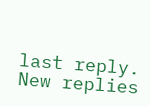last reply. New replies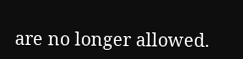are no longer allowed.